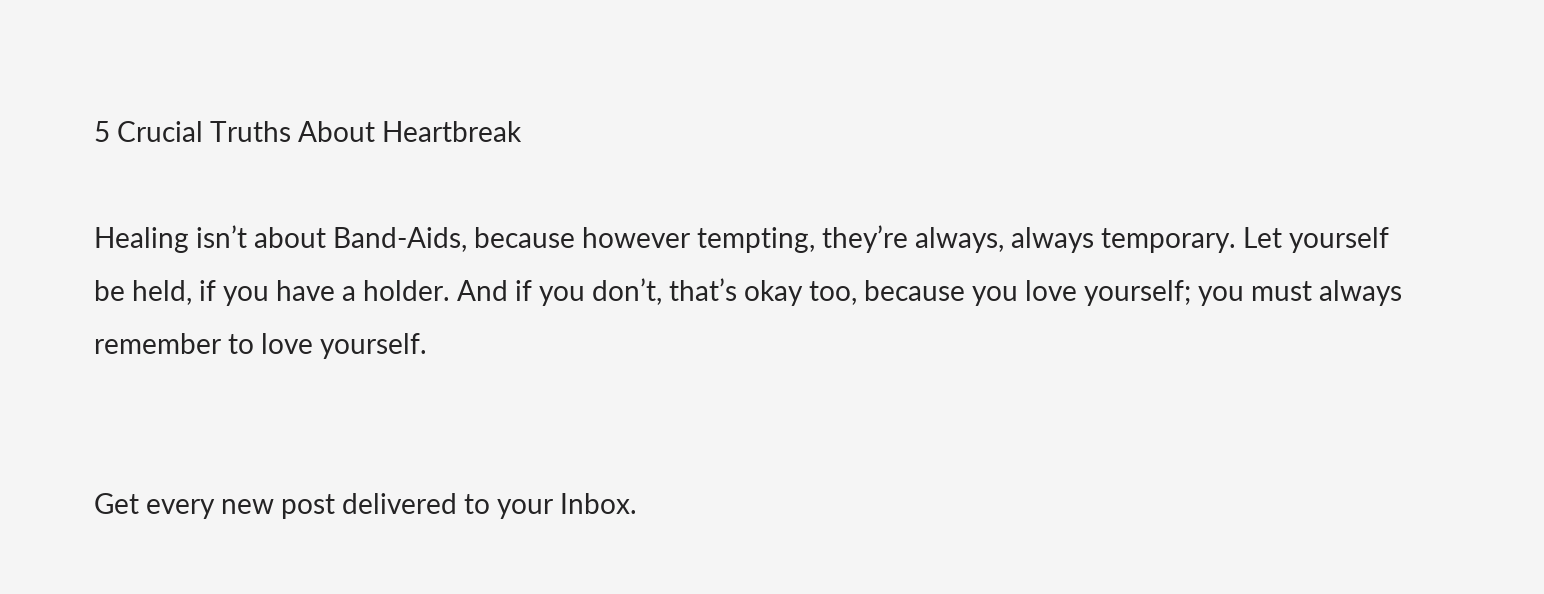5 Crucial Truths About Heartbreak

Healing isn’t about Band-Aids, because however tempting, they’re always, always temporary. Let yourself be held, if you have a holder. And if you don’t, that’s okay too, because you love yourself; you must always remember to love yourself.


Get every new post delivered to your Inbox.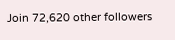Join 72,620 other followers